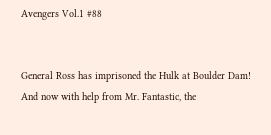Avengers Vol.1 #88


General Ross has imprisoned the Hulk at Boulder Dam! And now with help from Mr. Fantastic, the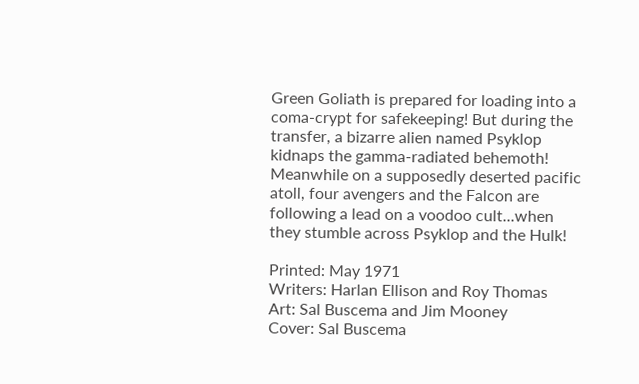Green Goliath is prepared for loading into a coma-crypt for safekeeping! But during the transfer, a bizarre alien named Psyklop kidnaps the gamma-radiated behemoth! Meanwhile on a supposedly deserted pacific atoll, four avengers and the Falcon are following a lead on a voodoo cult...when they stumble across Psyklop and the Hulk!

Printed: May 1971
Writers: Harlan Ellison and Roy Thomas
Art: Sal Buscema and Jim Mooney
Cover: Sal Buscema